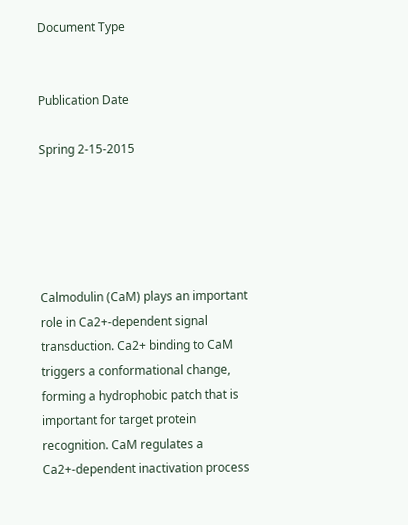Document Type


Publication Date

Spring 2-15-2015





Calmodulin (CaM) plays an important role in Ca2+-dependent signal transduction. Ca2+ binding to CaM triggers a conformational change, forming a hydrophobic patch that is important for target protein recognition. CaM regulates a Ca2+-dependent inactivation process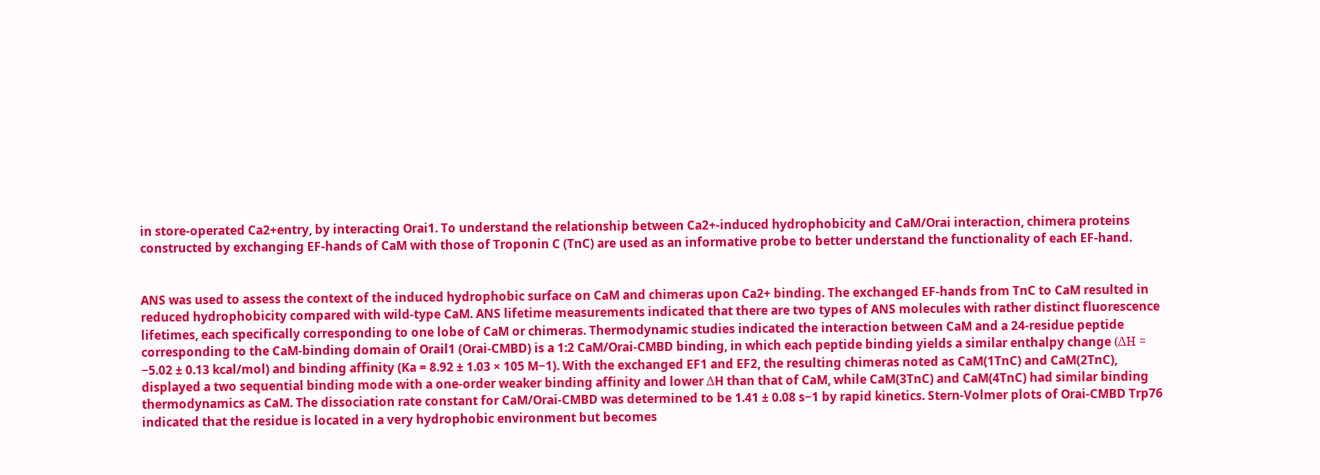in store-operated Ca2+entry, by interacting Orai1. To understand the relationship between Ca2+-induced hydrophobicity and CaM/Orai interaction, chimera proteins constructed by exchanging EF-hands of CaM with those of Troponin C (TnC) are used as an informative probe to better understand the functionality of each EF-hand.


ANS was used to assess the context of the induced hydrophobic surface on CaM and chimeras upon Ca2+ binding. The exchanged EF-hands from TnC to CaM resulted in reduced hydrophobicity compared with wild-type CaM. ANS lifetime measurements indicated that there are two types of ANS molecules with rather distinct fluorescence lifetimes, each specifically corresponding to one lobe of CaM or chimeras. Thermodynamic studies indicated the interaction between CaM and a 24-residue peptide corresponding to the CaM-binding domain of Orail1 (Orai-CMBD) is a 1:2 CaM/Orai-CMBD binding, in which each peptide binding yields a similar enthalpy change (ΔH = −5.02 ± 0.13 kcal/mol) and binding affinity (Ka = 8.92 ± 1.03 × 105 M−1). With the exchanged EF1 and EF2, the resulting chimeras noted as CaM(1TnC) and CaM(2TnC), displayed a two sequential binding mode with a one-order weaker binding affinity and lower ΔH than that of CaM, while CaM(3TnC) and CaM(4TnC) had similar binding thermodynamics as CaM. The dissociation rate constant for CaM/Orai-CMBD was determined to be 1.41 ± 0.08 s−1 by rapid kinetics. Stern-Volmer plots of Orai-CMBD Trp76 indicated that the residue is located in a very hydrophobic environment but becomes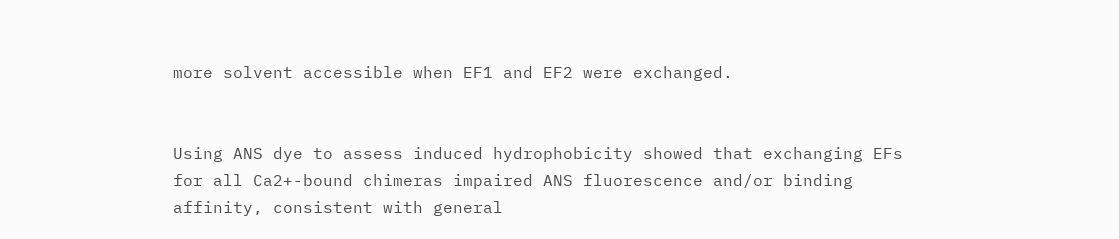more solvent accessible when EF1 and EF2 were exchanged.


Using ANS dye to assess induced hydrophobicity showed that exchanging EFs for all Ca2+-bound chimeras impaired ANS fluorescence and/or binding affinity, consistent with general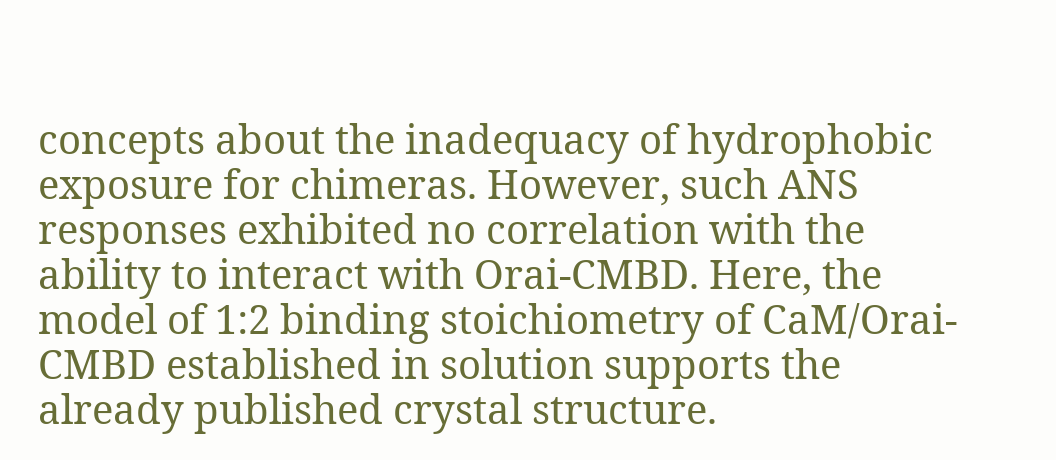concepts about the inadequacy of hydrophobic exposure for chimeras. However, such ANS responses exhibited no correlation with the ability to interact with Orai-CMBD. Here, the model of 1:2 binding stoichiometry of CaM/Orai-CMBD established in solution supports the already published crystal structure.